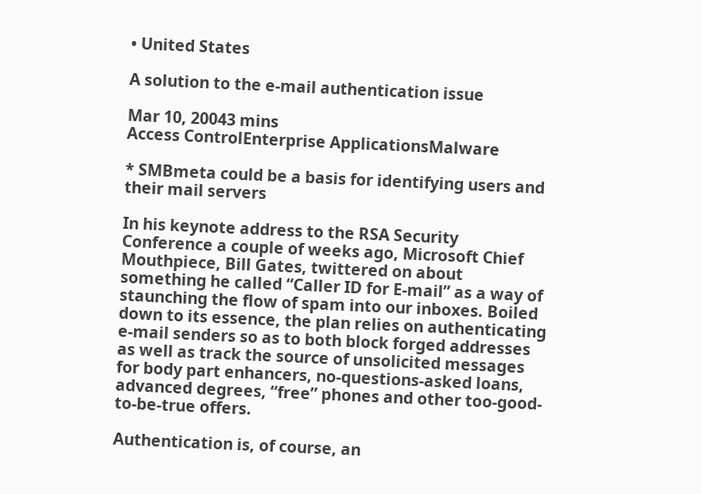• United States

A solution to the e-mail authentication issue

Mar 10, 20043 mins
Access ControlEnterprise ApplicationsMalware

* SMBmeta could be a basis for identifying users and their mail servers

In his keynote address to the RSA Security Conference a couple of weeks ago, Microsoft Chief Mouthpiece, Bill Gates, twittered on about something he called “Caller ID for E-mail” as a way of staunching the flow of spam into our inboxes. Boiled down to its essence, the plan relies on authenticating e-mail senders so as to both block forged addresses as well as track the source of unsolicited messages for body part enhancers, no-questions-asked loans, advanced degrees, “free” phones and other too-good-to-be-true offers.

Authentication is, of course, an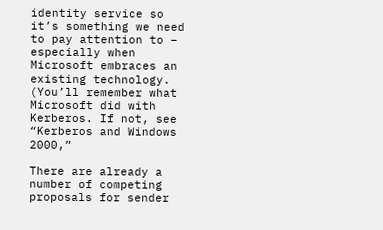identity service so it’s something we need to pay attention to – especially when Microsoft embraces an existing technology. (You’ll remember what Microsoft did with Kerberos. If not, see “Kerberos and Windows 2000,”

There are already a number of competing proposals for sender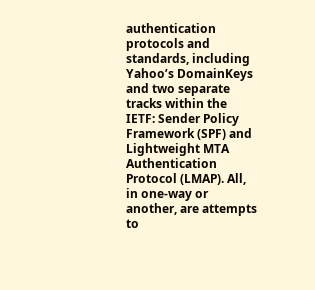authentication protocols and standards, including Yahoo’s DomainKeys and two separate tracks within the IETF: Sender Policy Framework (SPF) and Lightweight MTA Authentication Protocol (LMAP). All, in one-way or another, are attempts to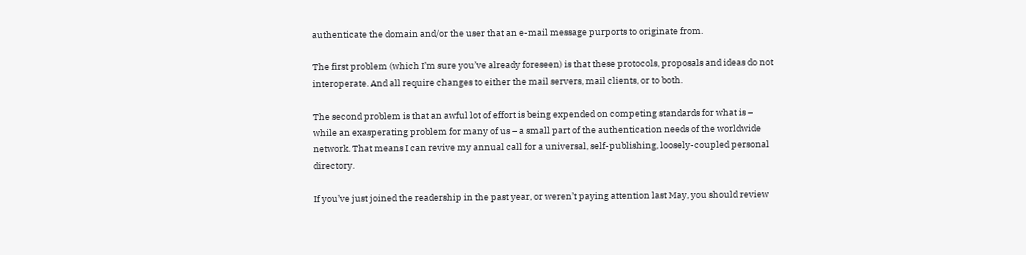authenticate the domain and/or the user that an e-mail message purports to originate from.

The first problem (which I’m sure you’ve already foreseen) is that these protocols, proposals and ideas do not interoperate. And all require changes to either the mail servers, mail clients, or to both.

The second problem is that an awful lot of effort is being expended on competing standards for what is – while an exasperating problem for many of us – a small part of the authentication needs of the worldwide network. That means I can revive my annual call for a universal, self-publishing, loosely-coupled personal directory.

If you’ve just joined the readership in the past year, or weren’t paying attention last May, you should review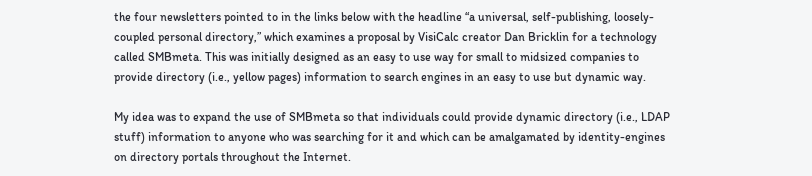the four newsletters pointed to in the links below with the headline “a universal, self-publishing, loosely-coupled personal directory,” which examines a proposal by VisiCalc creator Dan Bricklin for a technology called SMBmeta. This was initially designed as an easy to use way for small to midsized companies to provide directory (i.e., yellow pages) information to search engines in an easy to use but dynamic way.

My idea was to expand the use of SMBmeta so that individuals could provide dynamic directory (i.e., LDAP stuff) information to anyone who was searching for it and which can be amalgamated by identity-engines on directory portals throughout the Internet.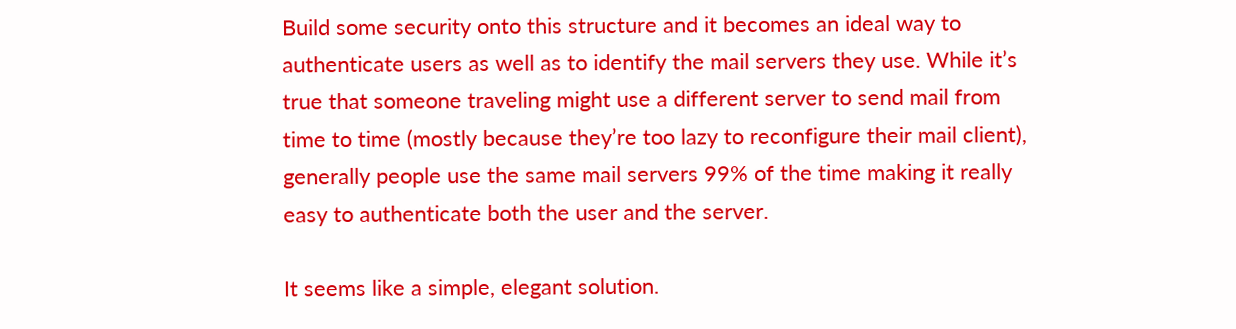Build some security onto this structure and it becomes an ideal way to authenticate users as well as to identify the mail servers they use. While it’s true that someone traveling might use a different server to send mail from time to time (mostly because they’re too lazy to reconfigure their mail client), generally people use the same mail servers 99% of the time making it really easy to authenticate both the user and the server.

It seems like a simple, elegant solution.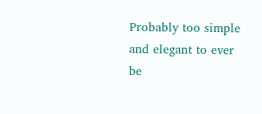Probably too simple and elegant to ever be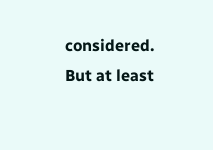considered. But at least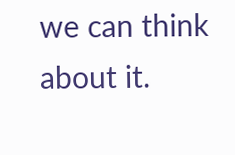we can think about it.